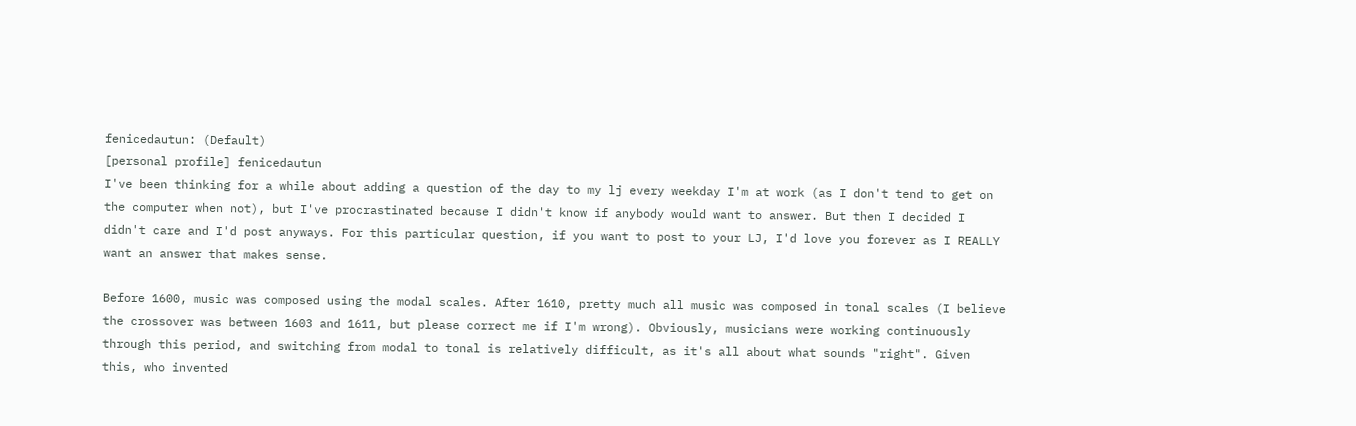fenicedautun: (Default)
[personal profile] fenicedautun
I've been thinking for a while about adding a question of the day to my lj every weekday I'm at work (as I don't tend to get on the computer when not), but I've procrastinated because I didn't know if anybody would want to answer. But then I decided I didn't care and I'd post anyways. For this particular question, if you want to post to your LJ, I'd love you forever as I REALLY want an answer that makes sense.

Before 1600, music was composed using the modal scales. After 1610, pretty much all music was composed in tonal scales (I believe the crossover was between 1603 and 1611, but please correct me if I'm wrong). Obviously, musicians were working continuously through this period, and switching from modal to tonal is relatively difficult, as it's all about what sounds "right". Given this, who invented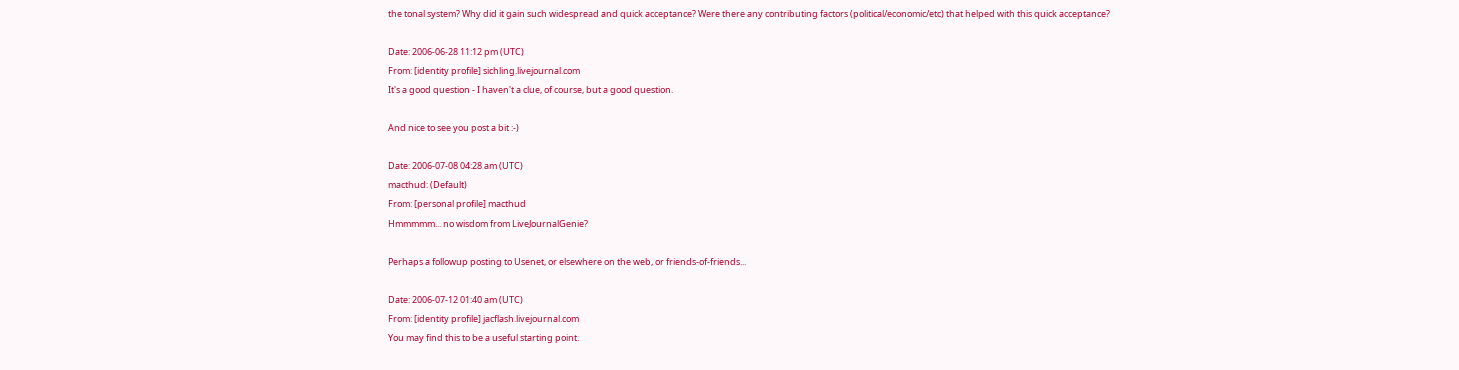the tonal system? Why did it gain such widespread and quick acceptance? Were there any contributing factors (political/economic/etc) that helped with this quick acceptance?

Date: 2006-06-28 11:12 pm (UTC)
From: [identity profile] sichling.livejournal.com
It's a good question - I haven't a clue, of course, but a good question.

And nice to see you post a bit :-)

Date: 2006-07-08 04:28 am (UTC)
macthud: (Default)
From: [personal profile] macthud
Hmmmmm... no wisdom from LiveJournalGenie?

Perhaps a followup posting to Usenet, or elsewhere on the web, or friends-of-friends...

Date: 2006-07-12 01:40 am (UTC)
From: [identity profile] jacflash.livejournal.com
You may find this to be a useful starting point.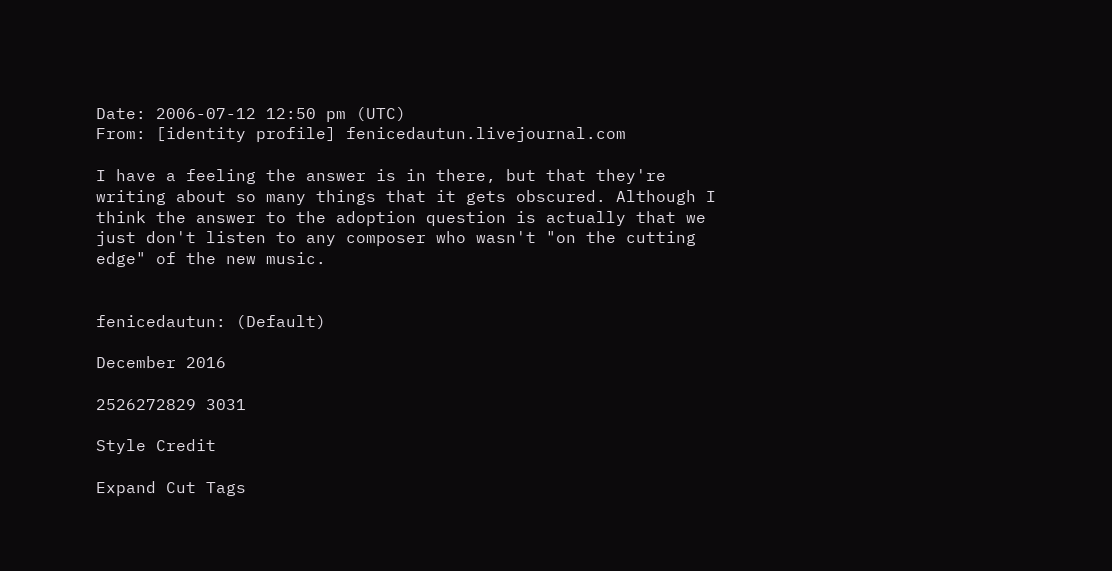Date: 2006-07-12 12:50 pm (UTC)
From: [identity profile] fenicedautun.livejournal.com

I have a feeling the answer is in there, but that they're writing about so many things that it gets obscured. Although I think the answer to the adoption question is actually that we just don't listen to any composer who wasn't "on the cutting edge" of the new music.


fenicedautun: (Default)

December 2016

2526272829 3031

Style Credit

Expand Cut Tags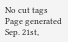No cut tags
Page generated Sep. 21st,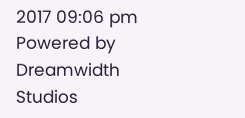2017 09:06 pm
Powered by Dreamwidth Studios